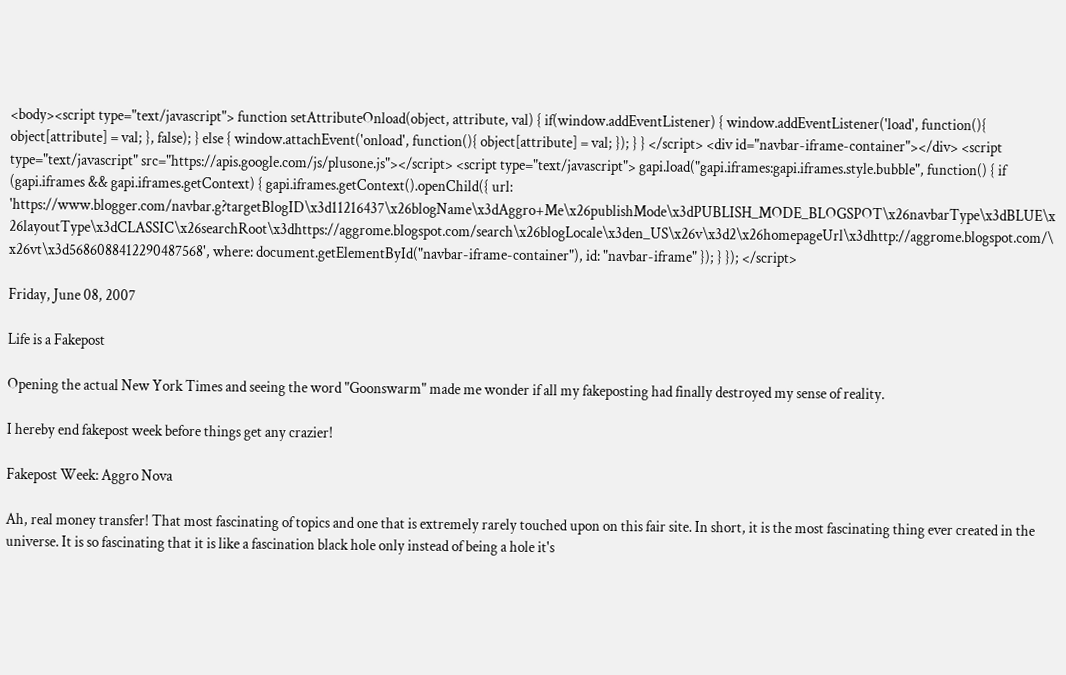<body><script type="text/javascript"> function setAttributeOnload(object, attribute, val) { if(window.addEventListener) { window.addEventListener('load', function(){ object[attribute] = val; }, false); } else { window.attachEvent('onload', function(){ object[attribute] = val; }); } } </script> <div id="navbar-iframe-container"></div> <script type="text/javascript" src="https://apis.google.com/js/plusone.js"></script> <script type="text/javascript"> gapi.load("gapi.iframes:gapi.iframes.style.bubble", function() { if (gapi.iframes && gapi.iframes.getContext) { gapi.iframes.getContext().openChild({ url: 'https://www.blogger.com/navbar.g?targetBlogID\x3d11216437\x26blogName\x3dAggro+Me\x26publishMode\x3dPUBLISH_MODE_BLOGSPOT\x26navbarType\x3dBLUE\x26layoutType\x3dCLASSIC\x26searchRoot\x3dhttps://aggrome.blogspot.com/search\x26blogLocale\x3den_US\x26v\x3d2\x26homepageUrl\x3dhttp://aggrome.blogspot.com/\x26vt\x3d5686088412290487568', where: document.getElementById("navbar-iframe-container"), id: "navbar-iframe" }); } }); </script>

Friday, June 08, 2007

Life is a Fakepost

Opening the actual New York Times and seeing the word "Goonswarm" made me wonder if all my fakeposting had finally destroyed my sense of reality.

I hereby end fakepost week before things get any crazier!

Fakepost Week: Aggro Nova

Ah, real money transfer! That most fascinating of topics and one that is extremely rarely touched upon on this fair site. In short, it is the most fascinating thing ever created in the universe. It is so fascinating that it is like a fascination black hole only instead of being a hole it's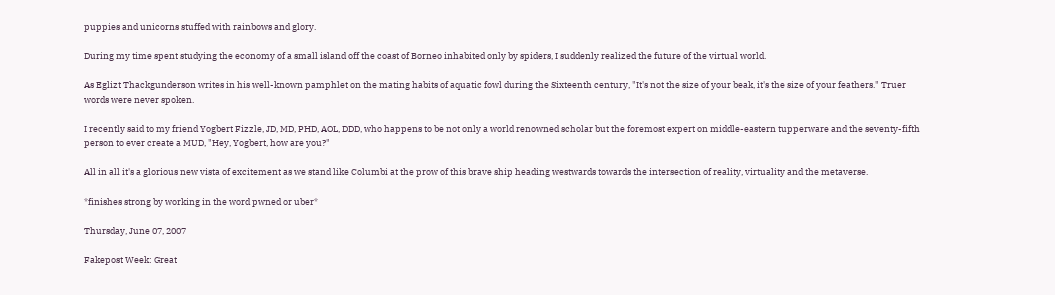puppies and unicorns stuffed with rainbows and glory.

During my time spent studying the economy of a small island off the coast of Borneo inhabited only by spiders, I suddenly realized the future of the virtual world.

As Eglizt Thackgunderson writes in his well-known pamphlet on the mating habits of aquatic fowl during the Sixteenth century, "It's not the size of your beak, it's the size of your feathers." Truer words were never spoken.

I recently said to my friend Yogbert Fizzle, JD, MD, PHD, AOL, DDD, who happens to be not only a world renowned scholar but the foremost expert on middle-eastern tupperware and the seventy-fifth person to ever create a MUD, "Hey, Yogbert, how are you?"

All in all it's a glorious new vista of excitement as we stand like Columbi at the prow of this brave ship heading westwards towards the intersection of reality, virtuality and the metaverse.

*finishes strong by working in the word pwned or uber*

Thursday, June 07, 2007

Fakepost Week: Great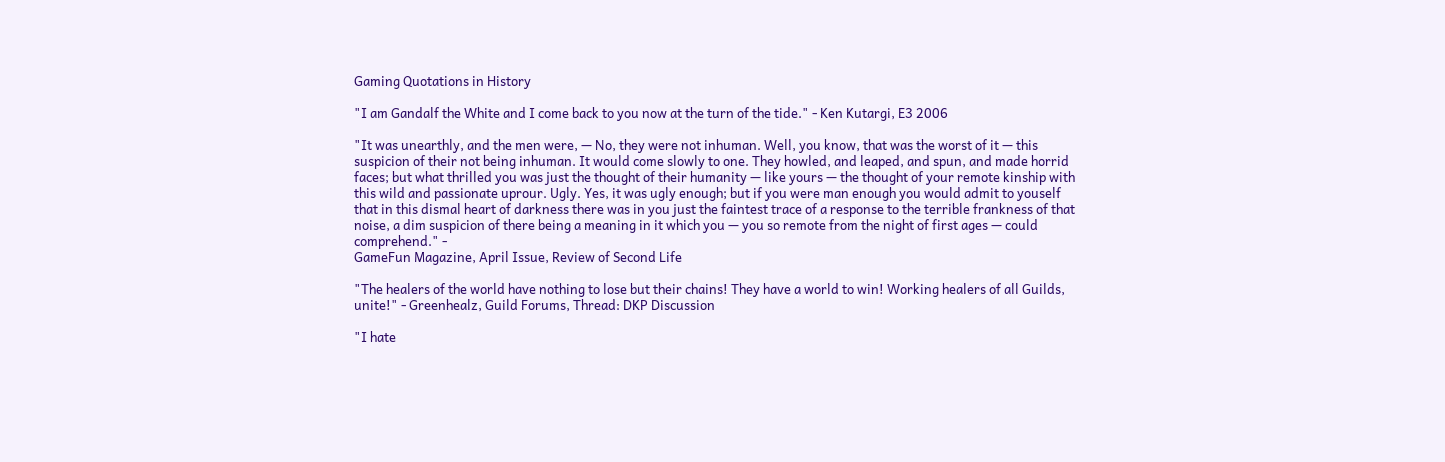Gaming Quotations in History

"I am Gandalf the White and I come back to you now at the turn of the tide." - Ken Kutargi, E3 2006

"It was unearthly, and the men were, — No, they were not inhuman. Well, you know, that was the worst of it — this suspicion of their not being inhuman. It would come slowly to one. They howled, and leaped, and spun, and made horrid faces; but what thrilled you was just the thought of their humanity — like yours — the thought of your remote kinship with this wild and passionate uprour. Ugly. Yes, it was ugly enough; but if you were man enough you would admit to youself that in this dismal heart of darkness there was in you just the faintest trace of a response to the terrible frankness of that noise, a dim suspicion of there being a meaning in it which you — you so remote from the night of first ages — could comprehend." -
GameFun Magazine, April Issue, Review of Second Life

"The healers of the world have nothing to lose but their chains! They have a world to win! Working healers of all Guilds, unite!" - Greenhealz, Guild Forums, Thread: DKP Discussion

"I hate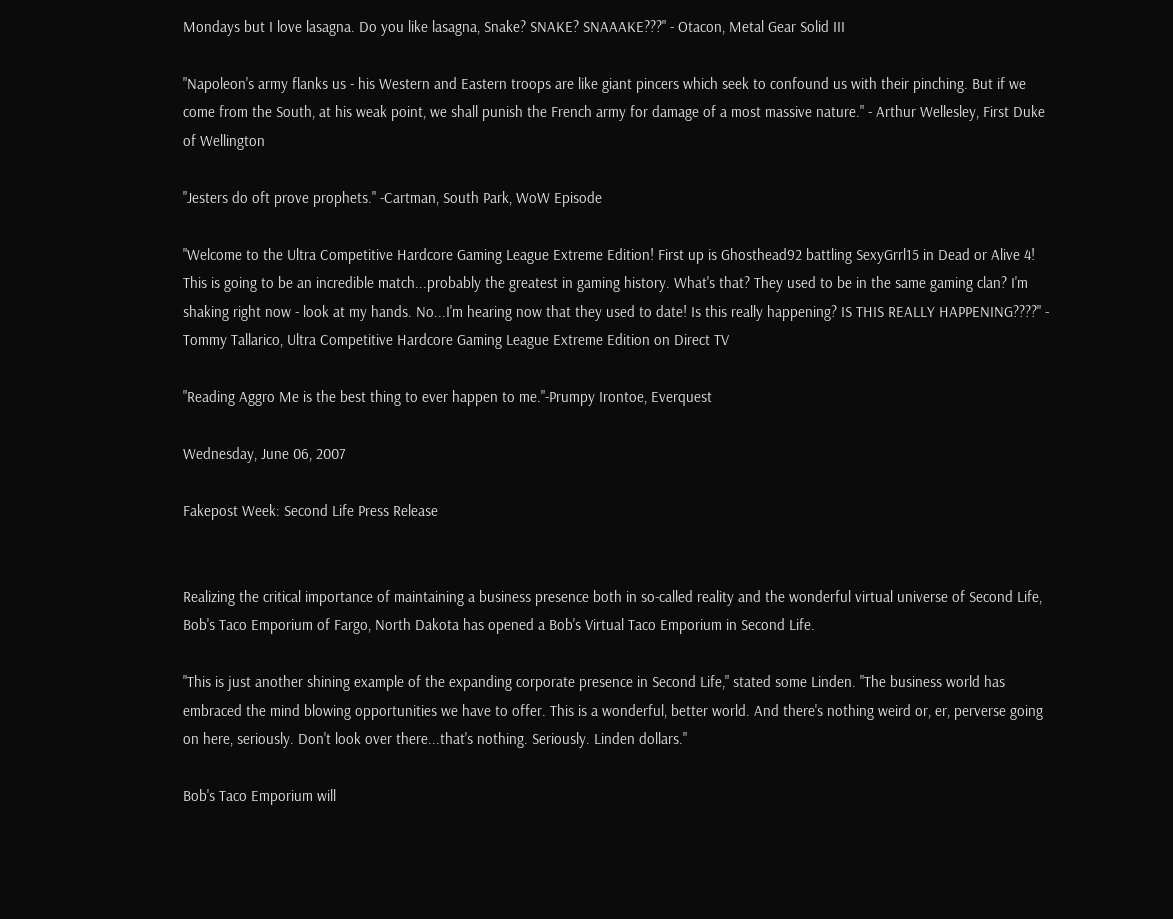Mondays but I love lasagna. Do you like lasagna, Snake? SNAKE? SNAAAKE???" - Otacon, Metal Gear Solid III

"Napoleon's army flanks us - his Western and Eastern troops are like giant pincers which seek to confound us with their pinching. But if we come from the South, at his weak point, we shall punish the French army for damage of a most massive nature." - Arthur Wellesley, First Duke of Wellington

"Jesters do oft prove prophets." -Cartman, South Park, WoW Episode

"Welcome to the Ultra Competitive Hardcore Gaming League Extreme Edition! First up is Ghosthead92 battling SexyGrrl15 in Dead or Alive 4! This is going to be an incredible match...probably the greatest in gaming history. What's that? They used to be in the same gaming clan? I'm shaking right now - look at my hands. No...I'm hearing now that they used to date! Is this really happening? IS THIS REALLY HAPPENING????" - Tommy Tallarico, Ultra Competitive Hardcore Gaming League Extreme Edition on Direct TV

"Reading Aggro Me is the best thing to ever happen to me."-Prumpy Irontoe, Everquest

Wednesday, June 06, 2007

Fakepost Week: Second Life Press Release


Realizing the critical importance of maintaining a business presence both in so-called reality and the wonderful virtual universe of Second Life, Bob's Taco Emporium of Fargo, North Dakota has opened a Bob's Virtual Taco Emporium in Second Life.

"This is just another shining example of the expanding corporate presence in Second Life," stated some Linden. "The business world has embraced the mind blowing opportunities we have to offer. This is a wonderful, better world. And there's nothing weird or, er, perverse going on here, seriously. Don't look over there...that's nothing. Seriously. Linden dollars."

Bob's Taco Emporium will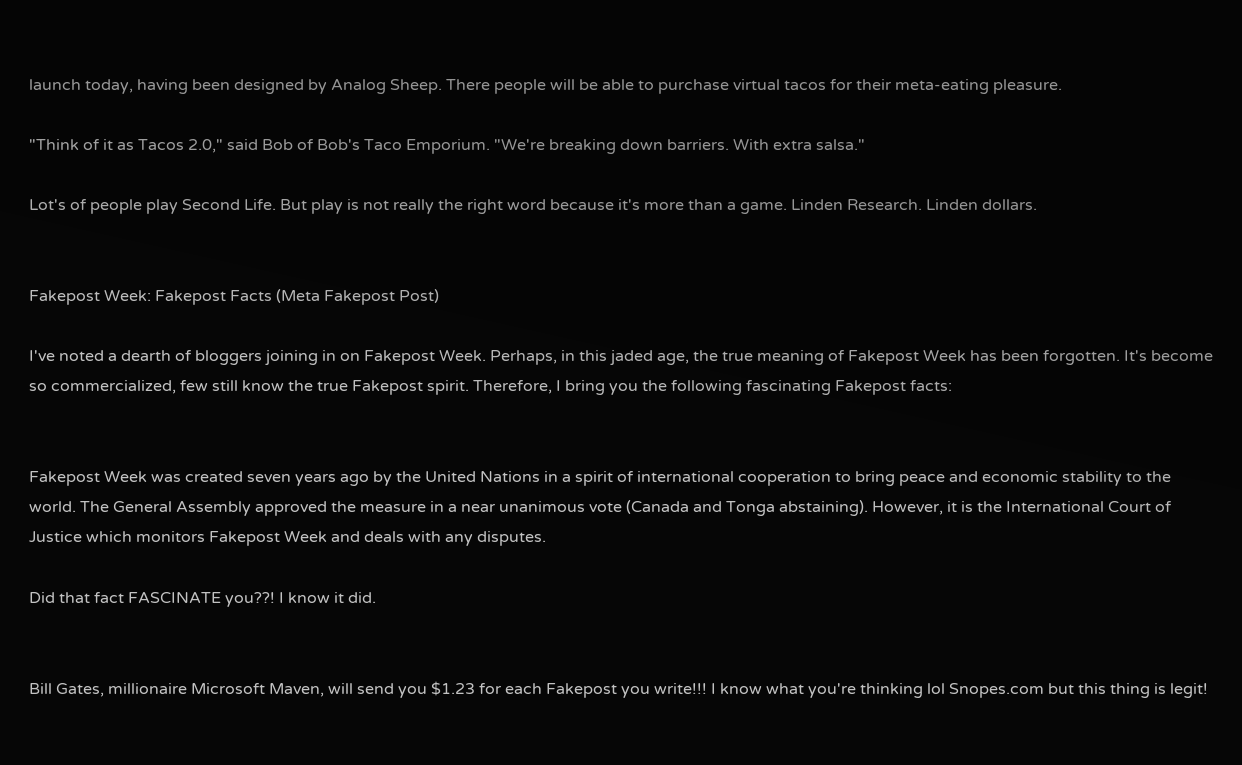launch today, having been designed by Analog Sheep. There people will be able to purchase virtual tacos for their meta-eating pleasure.

"Think of it as Tacos 2.0," said Bob of Bob's Taco Emporium. "We're breaking down barriers. With extra salsa."

Lot's of people play Second Life. But play is not really the right word because it's more than a game. Linden Research. Linden dollars.


Fakepost Week: Fakepost Facts (Meta Fakepost Post)

I've noted a dearth of bloggers joining in on Fakepost Week. Perhaps, in this jaded age, the true meaning of Fakepost Week has been forgotten. It's become so commercialized, few still know the true Fakepost spirit. Therefore, I bring you the following fascinating Fakepost facts:


Fakepost Week was created seven years ago by the United Nations in a spirit of international cooperation to bring peace and economic stability to the world. The General Assembly approved the measure in a near unanimous vote (Canada and Tonga abstaining). However, it is the International Court of Justice which monitors Fakepost Week and deals with any disputes.

Did that fact FASCINATE you??! I know it did.


Bill Gates, millionaire Microsoft Maven, will send you $1.23 for each Fakepost you write!!! I know what you're thinking lol Snopes.com but this thing is legit!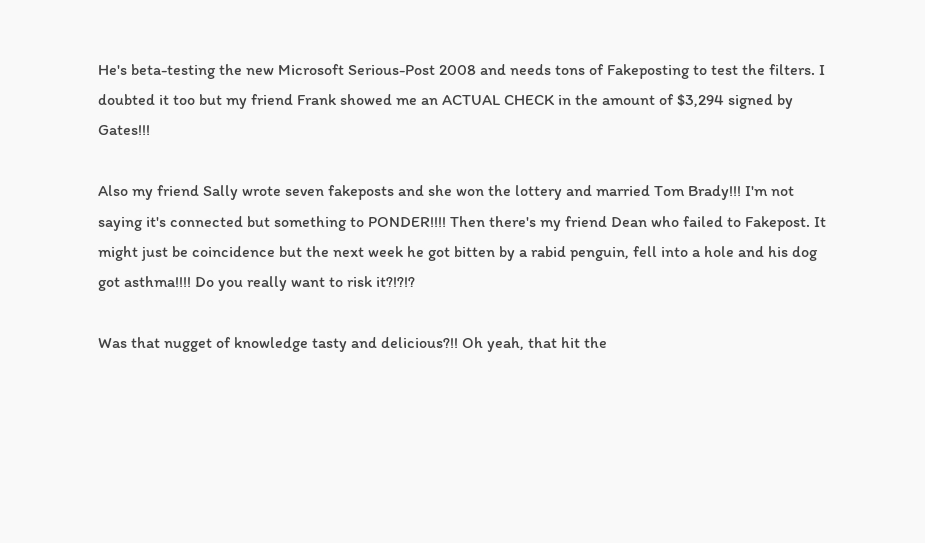He's beta-testing the new Microsoft Serious-Post 2008 and needs tons of Fakeposting to test the filters. I doubted it too but my friend Frank showed me an ACTUAL CHECK in the amount of $3,294 signed by Gates!!!

Also my friend Sally wrote seven fakeposts and she won the lottery and married Tom Brady!!! I'm not saying it's connected but something to PONDER!!!! Then there's my friend Dean who failed to Fakepost. It might just be coincidence but the next week he got bitten by a rabid penguin, fell into a hole and his dog got asthma!!!! Do you really want to risk it?!?!?

Was that nugget of knowledge tasty and delicious?!! Oh yeah, that hit the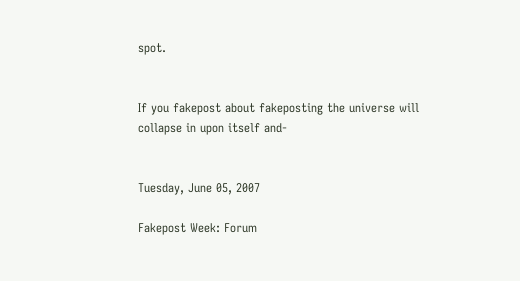spot.


If you fakepost about fakeposting the universe will collapse in upon itself and-


Tuesday, June 05, 2007

Fakepost Week: Forum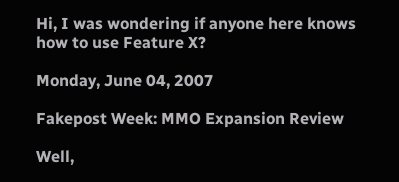Hi, I was wondering if anyone here knows how to use Feature X?

Monday, June 04, 2007

Fakepost Week: MMO Expansion Review

Well,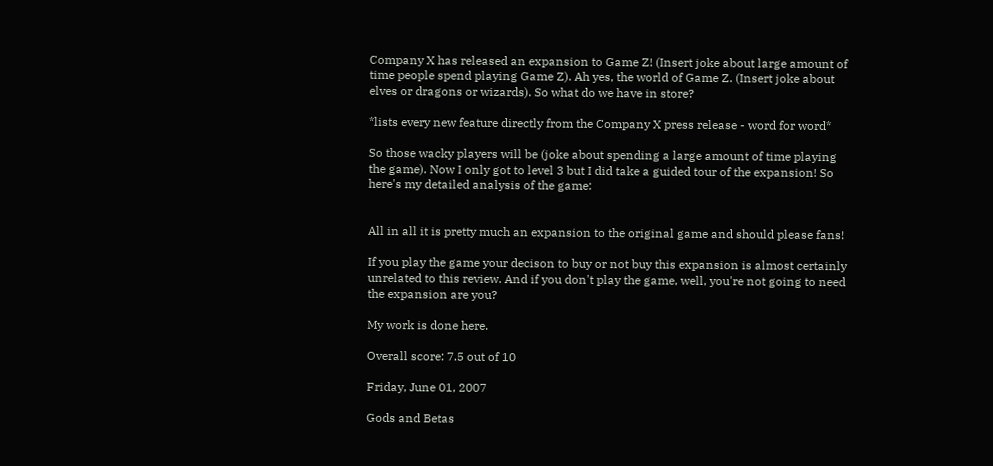Company X has released an expansion to Game Z! (Insert joke about large amount of time people spend playing Game Z). Ah yes, the world of Game Z. (Insert joke about elves or dragons or wizards). So what do we have in store?

*lists every new feature directly from the Company X press release - word for word*

So those wacky players will be (joke about spending a large amount of time playing the game). Now I only got to level 3 but I did take a guided tour of the expansion! So here's my detailed analysis of the game:


All in all it is pretty much an expansion to the original game and should please fans!

If you play the game your decison to buy or not buy this expansion is almost certainly unrelated to this review. And if you don't play the game, well, you're not going to need the expansion are you?

My work is done here.

Overall score: 7.5 out of 10

Friday, June 01, 2007

Gods and Betas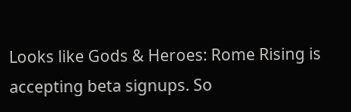Looks like Gods & Heroes: Rome Rising is accepting beta signups. So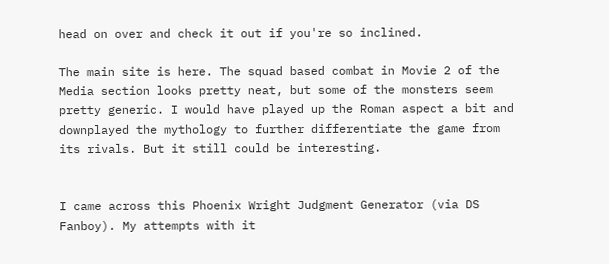head on over and check it out if you're so inclined.

The main site is here. The squad based combat in Movie 2 of the Media section looks pretty neat, but some of the monsters seem pretty generic. I would have played up the Roman aspect a bit and downplayed the mythology to further differentiate the game from its rivals. But it still could be interesting.


I came across this Phoenix Wright Judgment Generator (via DS Fanboy). My attempts with it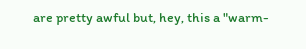are pretty awful but, hey, this a "warm-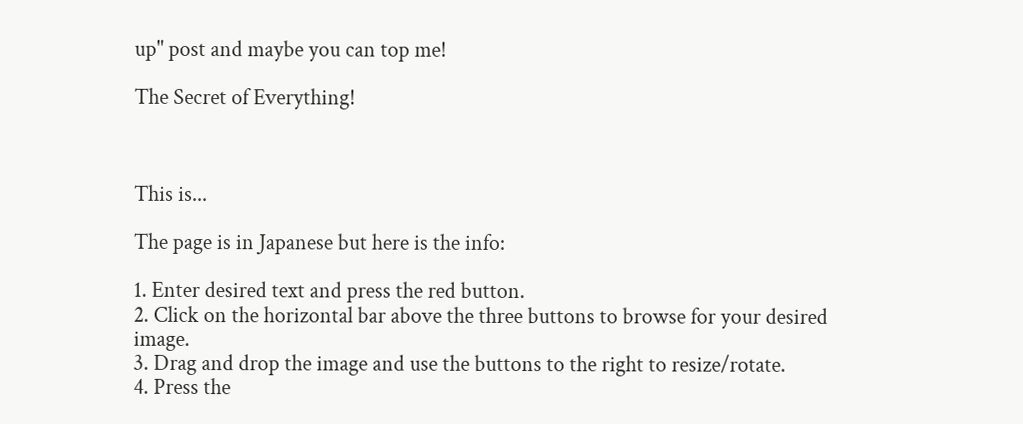up" post and maybe you can top me!

The Secret of Everything!



This is...

The page is in Japanese but here is the info:

1. Enter desired text and press the red button.
2. Click on the horizontal bar above the three buttons to browse for your desired image.
3. Drag and drop the image and use the buttons to the right to resize/rotate.
4. Press the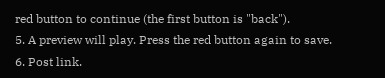red button to continue (the first button is "back").
5. A preview will play. Press the red button again to save.
6. Post link.